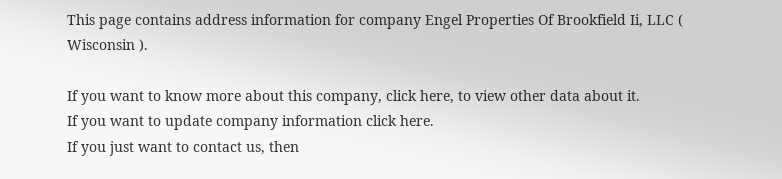This page contains address information for company Engel Properties Of Brookfield Ii, LLC ( Wisconsin ).

If you want to know more about this company, click here, to view other data about it.
If you want to update company information click here.
If you just want to contact us, then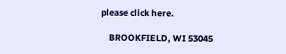please click here.

    BROOKFIELD, WI 53045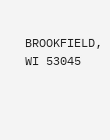BROOKFIELD, WI 53045